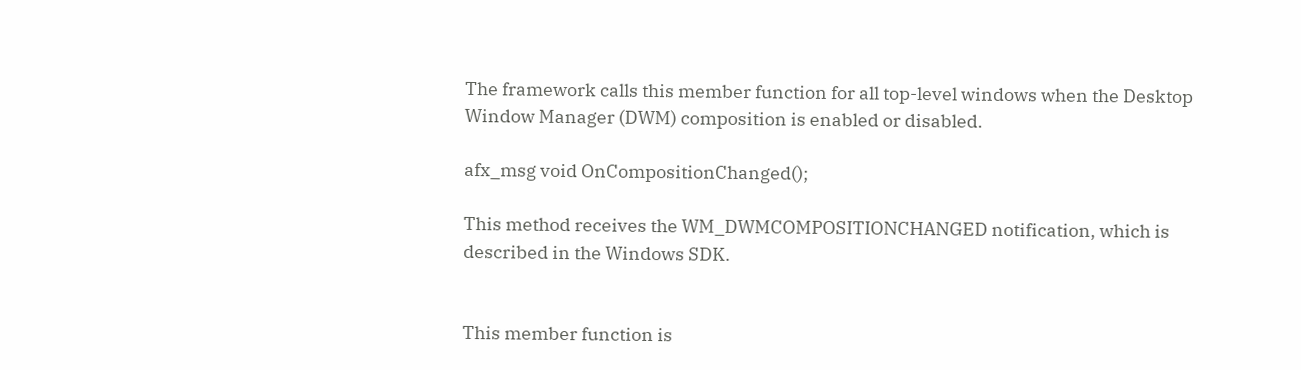The framework calls this member function for all top-level windows when the Desktop Window Manager (DWM) composition is enabled or disabled.

afx_msg void OnCompositionChanged();

This method receives the WM_DWMCOMPOSITIONCHANGED notification, which is described in the Windows SDK.


This member function is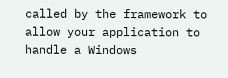called by the framework to allow your application to handle a Windows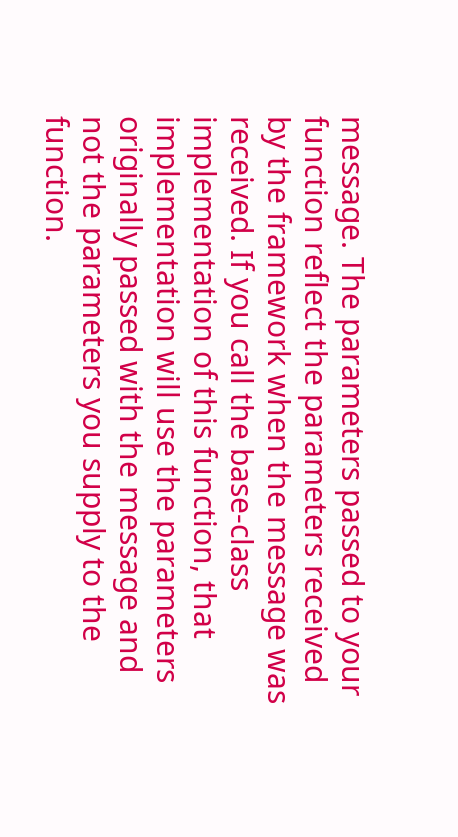message. The parameters passed to your function reflect the parameters received by the framework when the message was received. If you call the base-class implementation of this function, that implementation will use the parameters originally passed with the message and not the parameters you supply to the function.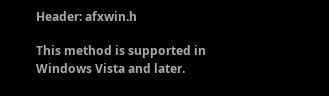Header: afxwin.h

This method is supported in Windows Vista and later.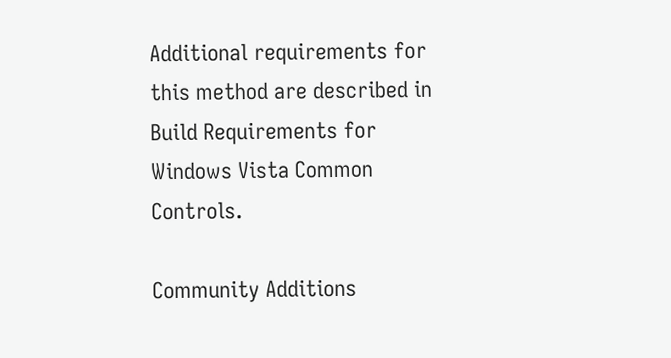Additional requirements for this method are described in Build Requirements for Windows Vista Common Controls.

Community Additions